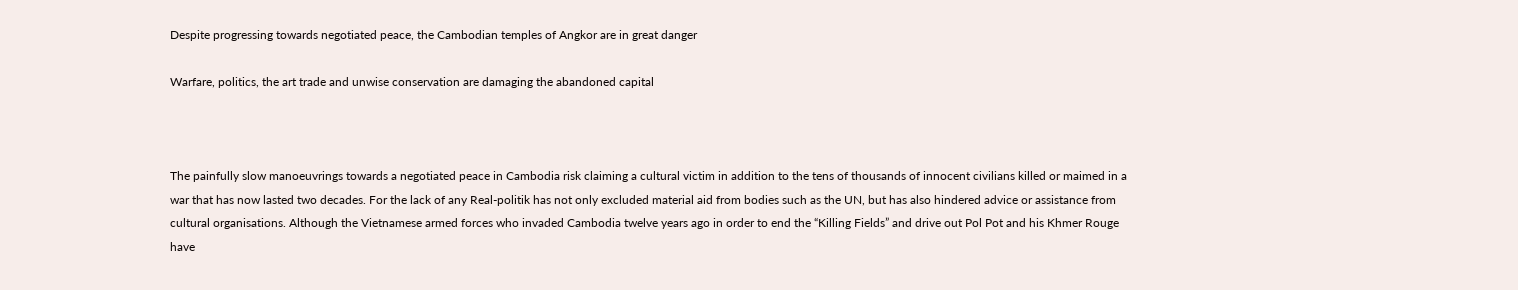Despite progressing towards negotiated peace, the Cambodian temples of Angkor are in great danger

Warfare, politics, the art trade and unwise conservation are damaging the abandoned capital



The painfully slow manoeuvrings towards a negotiated peace in Cambodia risk claiming a cultural victim in addition to the tens of thousands of innocent civilians killed or maimed in a war that has now lasted two decades. For the lack of any Real-politik has not only excluded material aid from bodies such as the UN, but has also hindered advice or assistance from cultural organisations. Although the Vietnamese armed forces who invaded Cambodia twelve years ago in order to end the “Killing Fields” and drive out Pol Pot and his Khmer Rouge have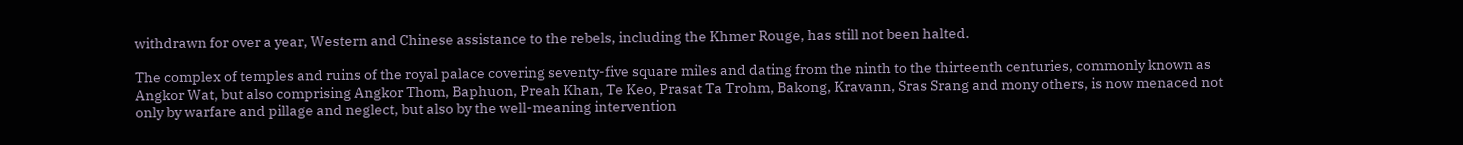withdrawn for over a year, Western and Chinese assistance to the rebels, including the Khmer Rouge, has still not been halted.

The complex of temples and ruins of the royal palace covering seventy-five square miles and dating from the ninth to the thirteenth centuries, commonly known as Angkor Wat, but also comprising Angkor Thom, Baphuon, Preah Khan, Te Keo, Prasat Ta Trohm, Bakong, Kravann, Sras Srang and mony others, is now menaced not only by warfare and pillage and neglect, but also by the well-meaning intervention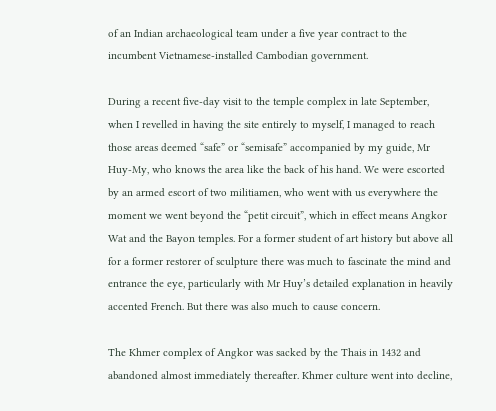of an Indian archaeological team under a five year contract to the incumbent Vietnamese-installed Cambodian government.

During a recent five-day visit to the temple complex in late September, when I revelled in having the site entirely to myself, I managed to reach those areas deemed “safe” or “semisafe” accompanied by my guide, Mr Huy-My, who knows the area like the back of his hand. We were escorted by an armed escort of two militiamen, who went with us everywhere the moment we went beyond the “petit circuit”, which in effect means Angkor Wat and the Bayon temples. For a former student of art history but above all for a former restorer of sculpture there was much to fascinate the mind and entrance the eye, particularly with Mr Huy’s detailed explanation in heavily accented French. But there was also much to cause concern.

The Khmer complex of Angkor was sacked by the Thais in 1432 and abandoned almost immediately thereafter. Khmer culture went into decline,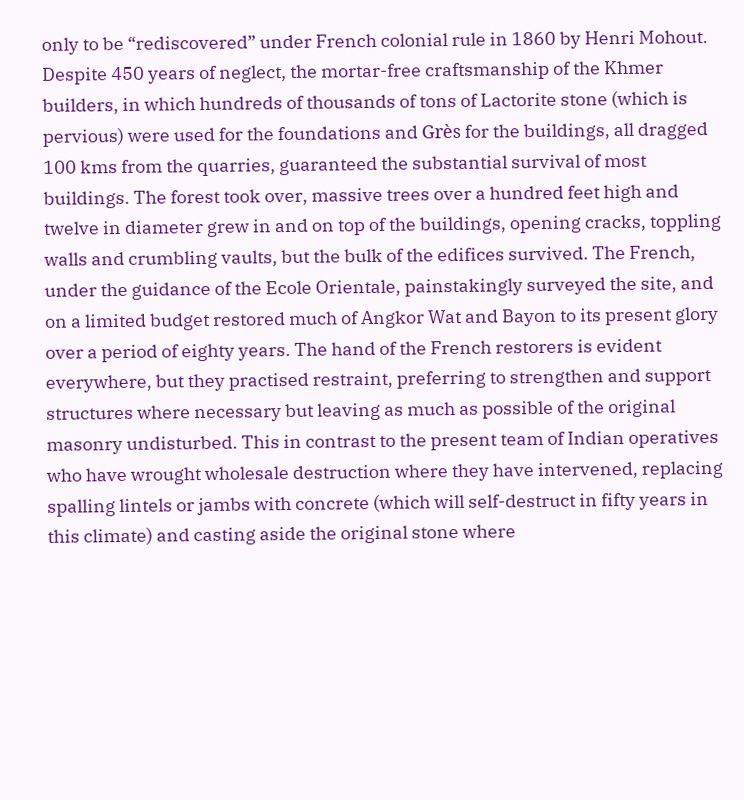only to be “rediscovered” under French colonial rule in 1860 by Henri Mohout. Despite 450 years of neglect, the mortar-free craftsmanship of the Khmer builders, in which hundreds of thousands of tons of Lactorite stone (which is pervious) were used for the foundations and Grès for the buildings, all dragged 100 kms from the quarries, guaranteed the substantial survival of most buildings. The forest took over, massive trees over a hundred feet high and twelve in diameter grew in and on top of the buildings, opening cracks, toppling walls and crumbling vaults, but the bulk of the edifices survived. The French, under the guidance of the Ecole Orientale, painstakingly surveyed the site, and on a limited budget restored much of Angkor Wat and Bayon to its present glory over a period of eighty years. The hand of the French restorers is evident everywhere, but they practised restraint, preferring to strengthen and support structures where necessary but leaving as much as possible of the original masonry undisturbed. This in contrast to the present team of Indian operatives who have wrought wholesale destruction where they have intervened, replacing spalling lintels or jambs with concrete (which will self-destruct in fifty years in this climate) and casting aside the original stone where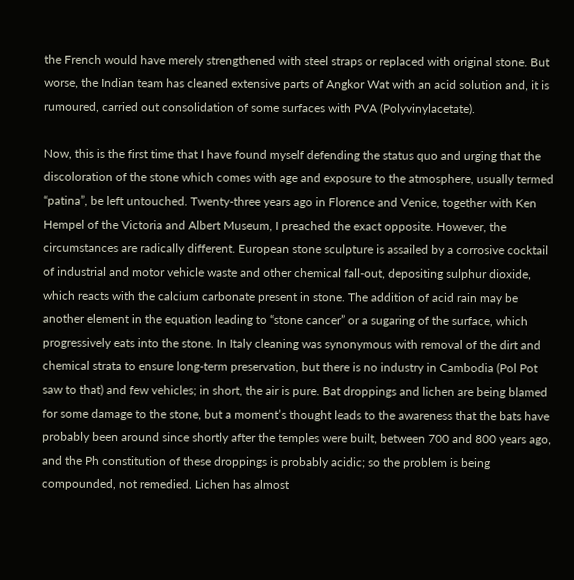the French would have merely strengthened with steel straps or replaced with original stone. But worse, the Indian team has cleaned extensive parts of Angkor Wat with an acid solution and, it is rumoured, carried out consolidation of some surfaces with PVA (Polyvinylacetate).

Now, this is the first time that I have found myself defending the status quo and urging that the discoloration of the stone which comes with age and exposure to the atmosphere, usually termed “patina”, be left untouched. Twenty-three years ago in Florence and Venice, together with Ken Hempel of the Victoria and Albert Museum, I preached the exact opposite. However, the circumstances are radically different. European stone sculpture is assailed by a corrosive cocktail of industrial and motor vehicle waste and other chemical fall-out, depositing sulphur dioxide, which reacts with the calcium carbonate present in stone. The addition of acid rain may be another element in the equation leading to “stone cancer” or a sugaring of the surface, which progressively eats into the stone. In Italy cleaning was synonymous with removal of the dirt and chemical strata to ensure long-term preservation, but there is no industry in Cambodia (Pol Pot saw to that) and few vehicles; in short, the air is pure. Bat droppings and lichen are being blamed for some damage to the stone, but a moment’s thought leads to the awareness that the bats have probably been around since shortly after the temples were built, between 700 and 800 years ago, and the Ph constitution of these droppings is probably acidic; so the problem is being compounded, not remedied. Lichen has almost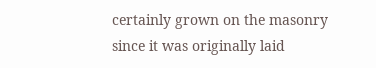certainly grown on the masonry since it was originally laid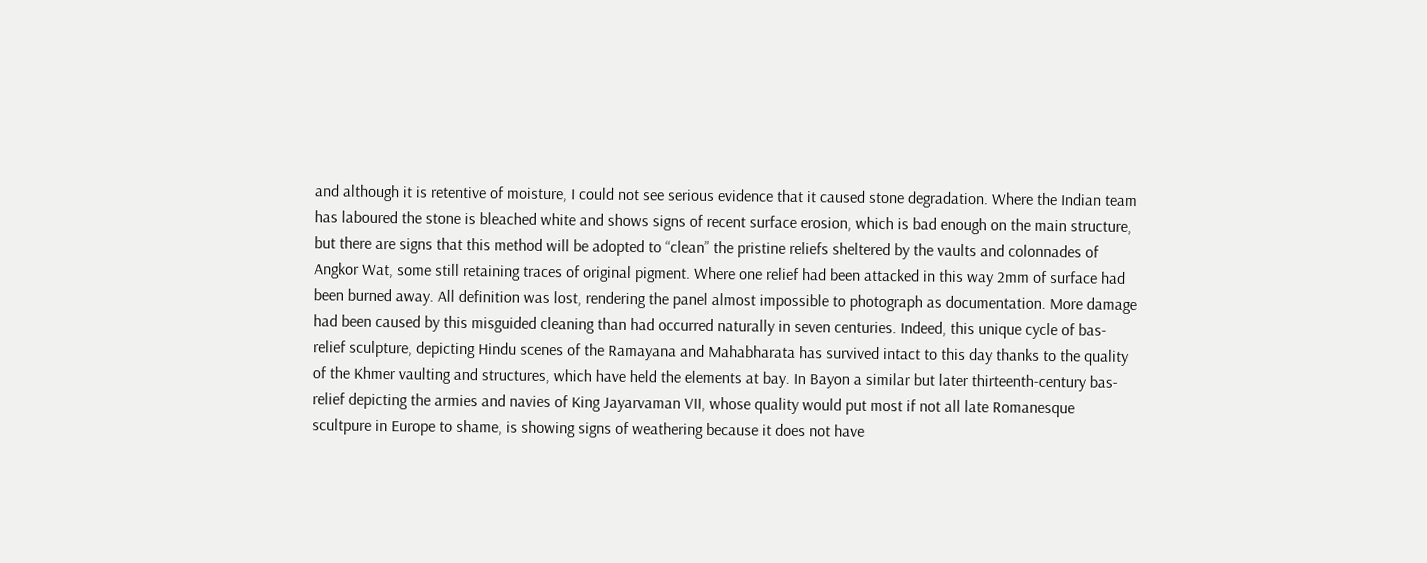and although it is retentive of moisture, I could not see serious evidence that it caused stone degradation. Where the Indian team has laboured the stone is bleached white and shows signs of recent surface erosion, which is bad enough on the main structure, but there are signs that this method will be adopted to “clean” the pristine reliefs sheltered by the vaults and colonnades of Angkor Wat, some still retaining traces of original pigment. Where one relief had been attacked in this way 2mm of surface had been burned away. All definition was lost, rendering the panel almost impossible to photograph as documentation. More damage had been caused by this misguided cleaning than had occurred naturally in seven centuries. Indeed, this unique cycle of bas-relief sculpture, depicting Hindu scenes of the Ramayana and Mahabharata has survived intact to this day thanks to the quality of the Khmer vaulting and structures, which have held the elements at bay. In Bayon a similar but later thirteenth-century bas-relief depicting the armies and navies of King Jayarvaman VII, whose quality would put most if not all late Romanesque scultpure in Europe to shame, is showing signs of weathering because it does not have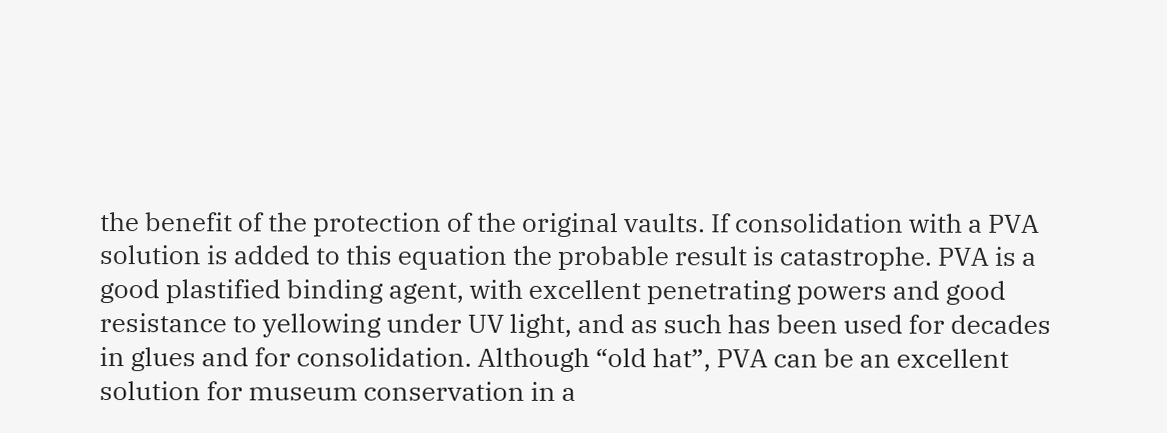the benefit of the protection of the original vaults. If consolidation with a PVA solution is added to this equation the probable result is catastrophe. PVA is a good plastified binding agent, with excellent penetrating powers and good resistance to yellowing under UV light, and as such has been used for decades in glues and for consolidation. Although “old hat”, PVA can be an excellent solution for museum conservation in a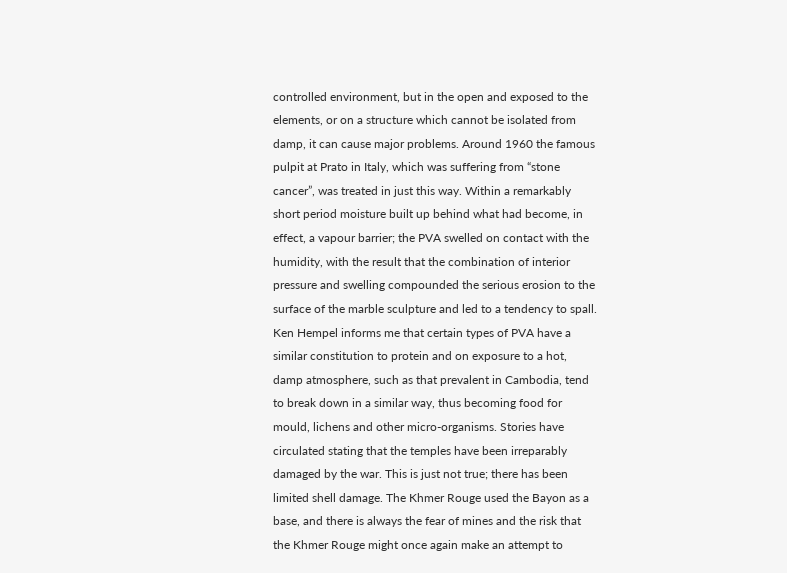controlled environment, but in the open and exposed to the elements, or on a structure which cannot be isolated from damp, it can cause major problems. Around 1960 the famous pulpit at Prato in Italy, which was suffering from “stone cancer”, was treated in just this way. Within a remarkably short period moisture built up behind what had become, in effect, a vapour barrier; the PVA swelled on contact with the humidity, with the result that the combination of interior pressure and swelling compounded the serious erosion to the surface of the marble sculpture and led to a tendency to spall. Ken Hempel informs me that certain types of PVA have a similar constitution to protein and on exposure to a hot, damp atmosphere, such as that prevalent in Cambodia, tend to break down in a similar way, thus becoming food for mould, lichens and other micro-organisms. Stories have circulated stating that the temples have been irreparably damaged by the war. This is just not true; there has been limited shell damage. The Khmer Rouge used the Bayon as a base, and there is always the fear of mines and the risk that the Khmer Rouge might once again make an attempt to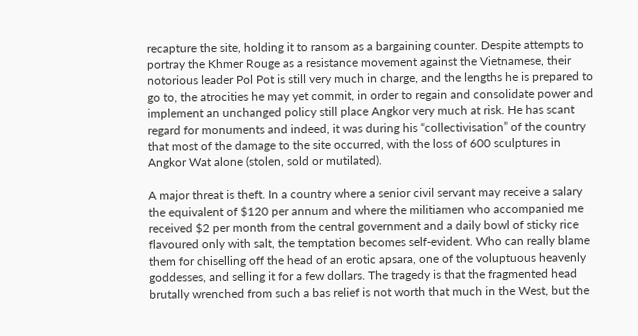recapture the site, holding it to ransom as a bargaining counter. Despite attempts to portray the Khmer Rouge as a resistance movement against the Vietnamese, their notorious leader Pol Pot is still very much in charge, and the lengths he is prepared to go to, the atrocities he may yet commit, in order to regain and consolidate power and implement an unchanged policy still place Angkor very much at risk. He has scant regard for monuments and indeed, it was during his “collectivisation” of the country that most of the damage to the site occurred, with the loss of 600 sculptures in Angkor Wat alone (stolen, sold or mutilated).

A major threat is theft. In a country where a senior civil servant may receive a salary the equivalent of $120 per annum and where the militiamen who accompanied me received $2 per month from the central government and a daily bowl of sticky rice flavoured only with salt, the temptation becomes self-evident. Who can really blame them for chiselling off the head of an erotic apsara, one of the voluptuous heavenly goddesses, and selling it for a few dollars. The tragedy is that the fragmented head brutally wrenched from such a bas relief is not worth that much in the West, but the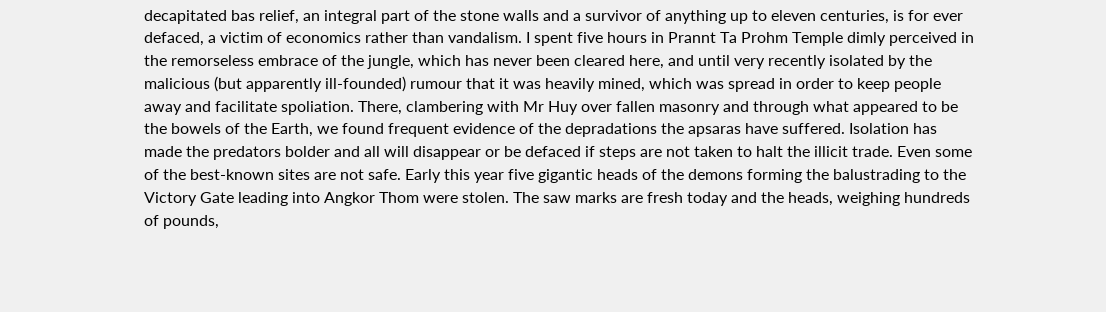decapitated bas relief, an integral part of the stone walls and a survivor of anything up to eleven centuries, is for ever defaced, a victim of economics rather than vandalism. I spent five hours in Prannt Ta Prohm Temple dimly perceived in the remorseless embrace of the jungle, which has never been cleared here, and until very recently isolated by the malicious (but apparently ill-founded) rumour that it was heavily mined, which was spread in order to keep people away and facilitate spoliation. There, clambering with Mr Huy over fallen masonry and through what appeared to be the bowels of the Earth, we found frequent evidence of the depradations the apsaras have suffered. Isolation has made the predators bolder and all will disappear or be defaced if steps are not taken to halt the illicit trade. Even some of the best-known sites are not safe. Early this year five gigantic heads of the demons forming the balustrading to the Victory Gate leading into Angkor Thom were stolen. The saw marks are fresh today and the heads, weighing hundreds of pounds,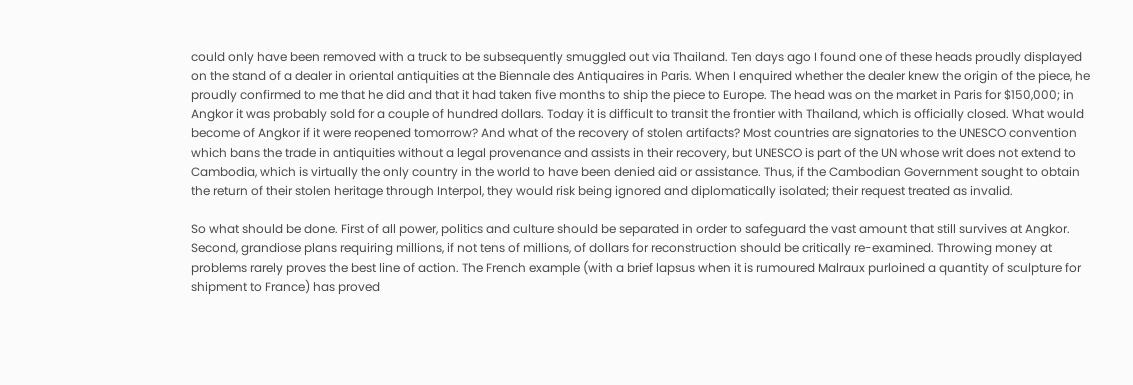could only have been removed with a truck to be subsequently smuggled out via Thailand. Ten days ago I found one of these heads proudly displayed on the stand of a dealer in oriental antiquities at the Biennale des Antiquaires in Paris. When I enquired whether the dealer knew the origin of the piece, he proudly confirmed to me that he did and that it had taken five months to ship the piece to Europe. The head was on the market in Paris for $150,000; in Angkor it was probably sold for a couple of hundred dollars. Today it is difficult to transit the frontier with Thailand, which is officially closed. What would become of Angkor if it were reopened tomorrow? And what of the recovery of stolen artifacts? Most countries are signatories to the UNESCO convention which bans the trade in antiquities without a legal provenance and assists in their recovery, but UNESCO is part of the UN whose writ does not extend to Cambodia, which is virtually the only country in the world to have been denied aid or assistance. Thus, if the Cambodian Government sought to obtain the return of their stolen heritage through Interpol, they would risk being ignored and diplomatically isolated; their request treated as invalid.

So what should be done. First of all power, politics and culture should be separated in order to safeguard the vast amount that still survives at Angkor. Second, grandiose plans requiring millions, if not tens of millions, of dollars for reconstruction should be critically re-examined. Throwing money at problems rarely proves the best line of action. The French example (with a brief lapsus when it is rumoured Malraux purloined a quantity of sculpture for shipment to France) has proved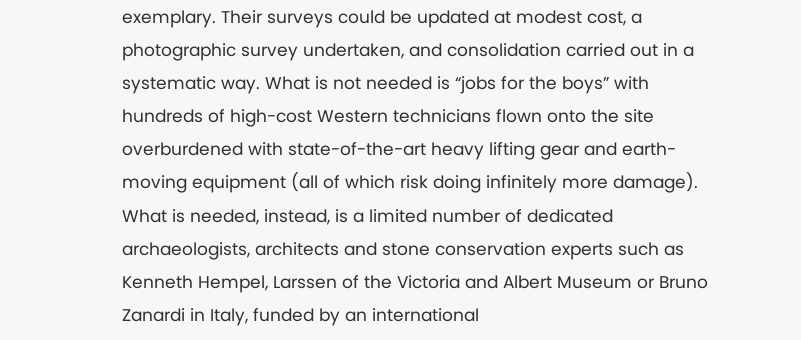exemplary. Their surveys could be updated at modest cost, a photographic survey undertaken, and consolidation carried out in a systematic way. What is not needed is “jobs for the boys” with hundreds of high-cost Western technicians flown onto the site overburdened with state-of-the-art heavy lifting gear and earth-moving equipment (all of which risk doing infinitely more damage). What is needed, instead, is a limited number of dedicated archaeologists, architects and stone conservation experts such as Kenneth Hempel, Larssen of the Victoria and Albert Museum or Bruno Zanardi in Italy, funded by an international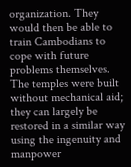organization. They would then be able to train Cambodians to cope with future problems themselves. The temples were built without mechanical aid; they can largely be restored in a similar way using the ingenuity and manpower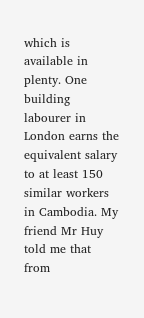which is available in plenty. One building labourer in London earns the equivalent salary to at least 150 similar workers in Cambodia. My friend Mr Huy told me that from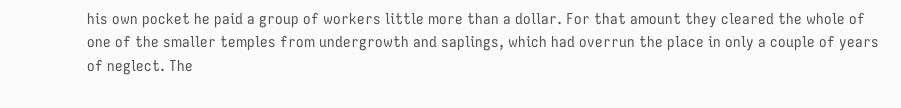his own pocket he paid a group of workers little more than a dollar. For that amount they cleared the whole of one of the smaller temples from undergrowth and saplings, which had overrun the place in only a couple of years of neglect. The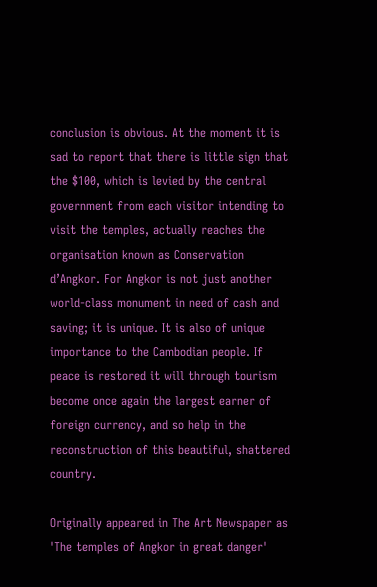conclusion is obvious. At the moment it is sad to report that there is little sign that the $100, which is levied by the central government from each visitor intending to visit the temples, actually reaches the organisation known as Conservation d’Angkor. For Angkor is not just another world-class monument in need of cash and saving; it is unique. It is also of unique importance to the Cambodian people. If peace is restored it will through tourism become once again the largest earner of foreign currency, and so help in the reconstruction of this beautiful, shattered country.

Originally appeared in The Art Newspaper as 'The temples of Angkor in great danger'